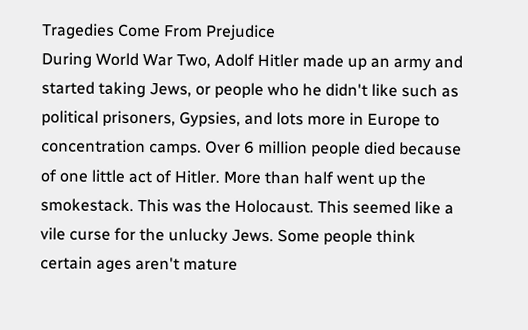Tragedies Come From Prejudice
During World War Two, Adolf Hitler made up an army and started taking Jews, or people who he didn't like such as political prisoners, Gypsies, and lots more in Europe to concentration camps. Over 6 million people died because of one little act of Hitler. More than half went up the smokestack. This was the Holocaust. This seemed like a vile curse for the unlucky Jews. Some people think certain ages aren't mature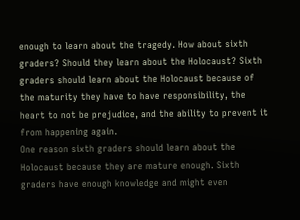enough to learn about the tragedy. How about sixth graders? Should they learn about the Holocaust? Sixth graders should learn about the Holocaust because of the maturity they have to have responsibility, the heart to not be prejudice, and the ability to prevent it from happening again.
One reason sixth graders should learn about the Holocaust because they are mature enough. Sixth graders have enough knowledge and might even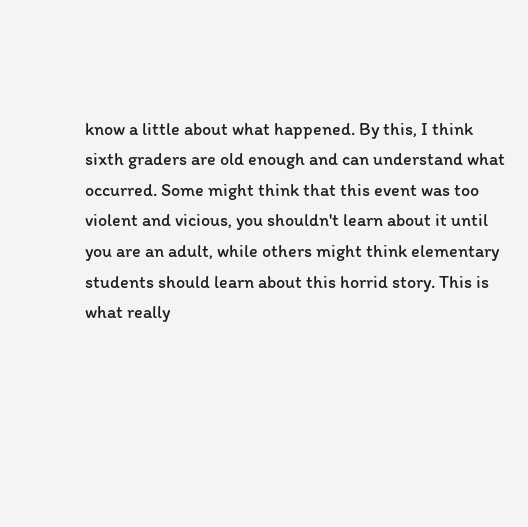know a little about what happened. By this, I think sixth graders are old enough and can understand what occurred. Some might think that this event was too violent and vicious, you shouldn't learn about it until you are an adult, while others might think elementary students should learn about this horrid story. This is what really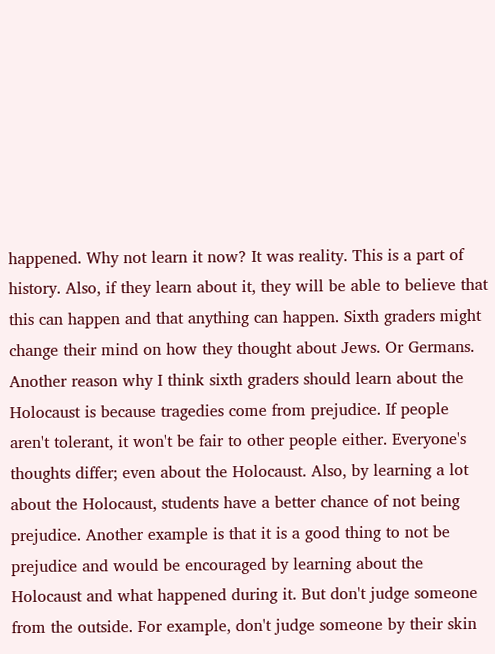happened. Why not learn it now? It was reality. This is a part of history. Also, if they learn about it, they will be able to believe that this can happen and that anything can happen. Sixth graders might change their mind on how they thought about Jews. Or Germans.
Another reason why I think sixth graders should learn about the Holocaust is because tragedies come from prejudice. If people aren't tolerant, it won't be fair to other people either. Everyone's thoughts differ; even about the Holocaust. Also, by learning a lot about the Holocaust, students have a better chance of not being prejudice. Another example is that it is a good thing to not be prejudice and would be encouraged by learning about the Holocaust and what happened during it. But don't judge someone from the outside. For example, don't judge someone by their skin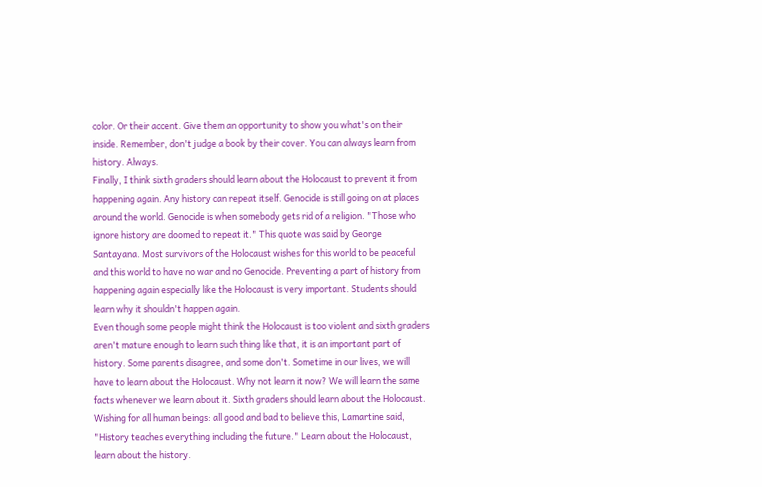color. Or their accent. Give them an opportunity to show you what's on their inside. Remember, don't judge a book by their cover. You can always learn from history. Always.
Finally, I think sixth graders should learn about the Holocaust to prevent it from happening again. Any history can repeat itself. Genocide is still going on at places around the world. Genocide is when somebody gets rid of a religion. "Those who ignore history are doomed to repeat it." This quote was said by George Santayana. Most survivors of the Holocaust wishes for this world to be peaceful and this world to have no war and no Genocide. Preventing a part of history from happening again especially like the Holocaust is very important. Students should learn why it shouldn't happen again.
Even though some people might think the Holocaust is too violent and sixth graders aren't mature enough to learn such thing like that, it is an important part of history. Some parents disagree, and some don't. Sometime in our lives, we will have to learn about the Holocaust. Why not learn it now? We will learn the same facts whenever we learn about it. Sixth graders should learn about the Holocaust. Wishing for all human beings: all good and bad to believe this, Lamartine said, "History teaches everything including the future." Learn about the Holocaust, learn about the history.